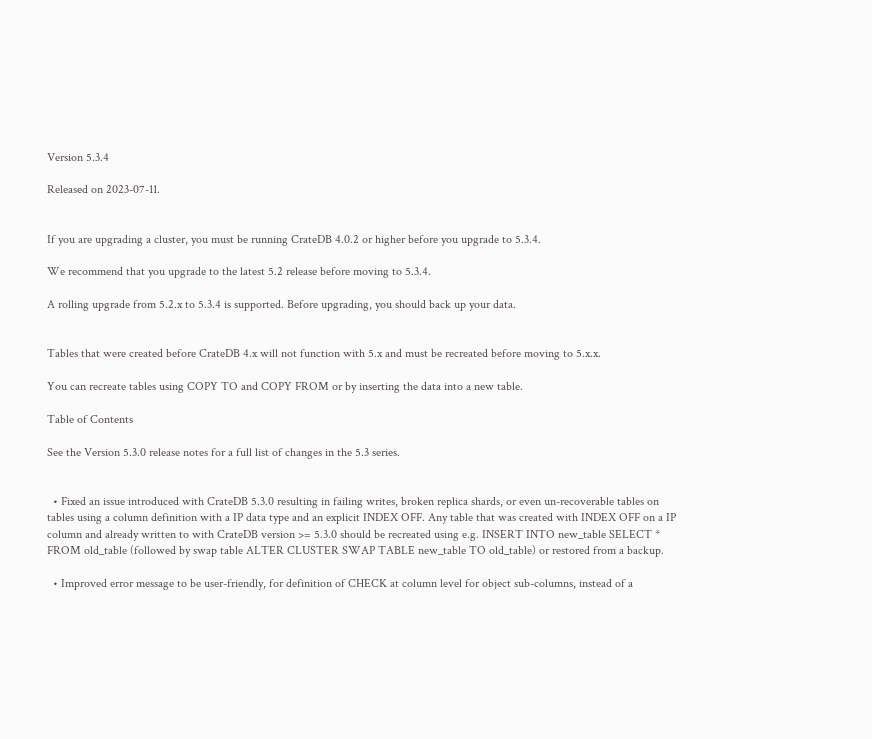Version 5.3.4

Released on 2023-07-11.


If you are upgrading a cluster, you must be running CrateDB 4.0.2 or higher before you upgrade to 5.3.4.

We recommend that you upgrade to the latest 5.2 release before moving to 5.3.4.

A rolling upgrade from 5.2.x to 5.3.4 is supported. Before upgrading, you should back up your data.


Tables that were created before CrateDB 4.x will not function with 5.x and must be recreated before moving to 5.x.x.

You can recreate tables using COPY TO and COPY FROM or by inserting the data into a new table.

Table of Contents

See the Version 5.3.0 release notes for a full list of changes in the 5.3 series.


  • Fixed an issue introduced with CrateDB 5.3.0 resulting in failing writes, broken replica shards, or even un-recoverable tables on tables using a column definition with a IP data type and an explicit INDEX OFF. Any table that was created with INDEX OFF on a IP column and already written to with CrateDB version >= 5.3.0 should be recreated using e.g. INSERT INTO new_table SELECT * FROM old_table (followed by swap table ALTER CLUSTER SWAP TABLE new_table TO old_table) or restored from a backup.

  • Improved error message to be user-friendly, for definition of CHECK at column level for object sub-columns, instead of a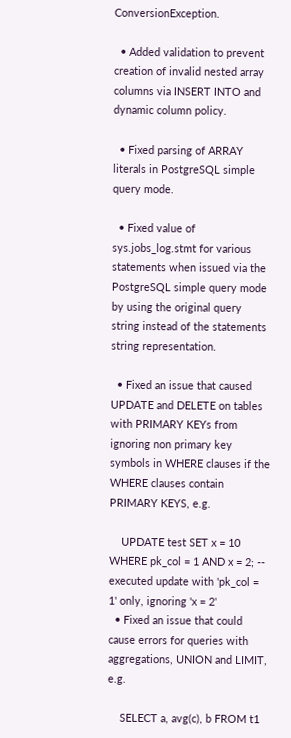ConversionException.

  • Added validation to prevent creation of invalid nested array columns via INSERT INTO and dynamic column policy.

  • Fixed parsing of ARRAY literals in PostgreSQL simple query mode.

  • Fixed value of sys.jobs_log.stmt for various statements when issued via the PostgreSQL simple query mode by using the original query string instead of the statements string representation.

  • Fixed an issue that caused UPDATE and DELETE on tables with PRIMARY KEYs from ignoring non primary key symbols in WHERE clauses if the WHERE clauses contain PRIMARY KEYS, e.g.

    UPDATE test SET x = 10 WHERE pk_col = 1 AND x = 2; -- executed update with 'pk_col = 1' only, ignoring 'x = 2'
  • Fixed an issue that could cause errors for queries with aggregations, UNION and LIMIT, e.g.

    SELECT a, avg(c), b FROM t1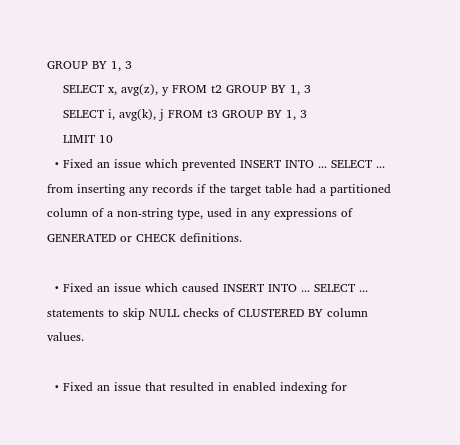GROUP BY 1, 3
    SELECT x, avg(z), y FROM t2 GROUP BY 1, 3
    SELECT i, avg(k), j FROM t3 GROUP BY 1, 3
    LIMIT 10
  • Fixed an issue which prevented INSERT INTO ... SELECT ... from inserting any records if the target table had a partitioned column of a non-string type, used in any expressions of GENERATED or CHECK definitions.

  • Fixed an issue which caused INSERT INTO ... SELECT ... statements to skip NULL checks of CLUSTERED BY column values.

  • Fixed an issue that resulted in enabled indexing for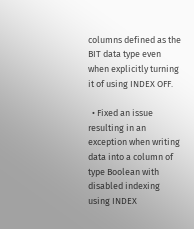columns defined as the BIT data type even when explicitly turning it of using INDEX OFF.

  • Fixed an issue resulting in an exception when writing data into a column of type Boolean with disabled indexing using INDEX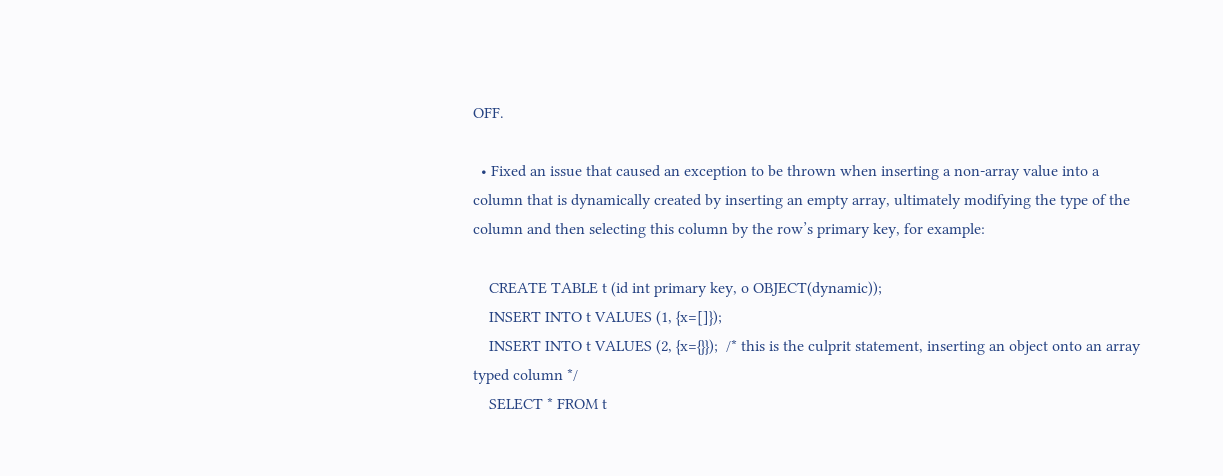OFF.

  • Fixed an issue that caused an exception to be thrown when inserting a non-array value into a column that is dynamically created by inserting an empty array, ultimately modifying the type of the column and then selecting this column by the row’s primary key, for example:

    CREATE TABLE t (id int primary key, o OBJECT(dynamic));
    INSERT INTO t VALUES (1, {x=[]});
    INSERT INTO t VALUES (2, {x={}});  /* this is the culprit statement, inserting an object onto an array typed column */
    SELECT * FROM t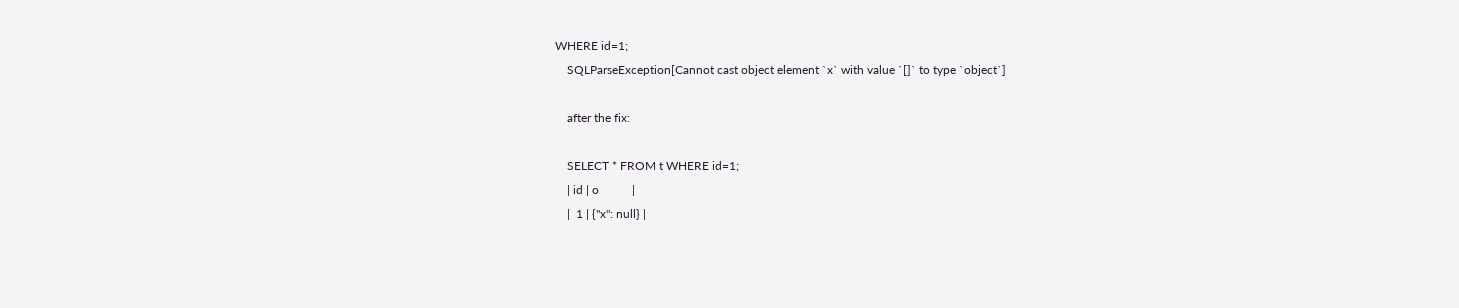WHERE id=1;
    SQLParseException[Cannot cast object element `x` with value `[]` to type `object`]

    after the fix:

    SELECT * FROM t WHERE id=1;
    | id | o           |
    |  1 | {"x": null} |